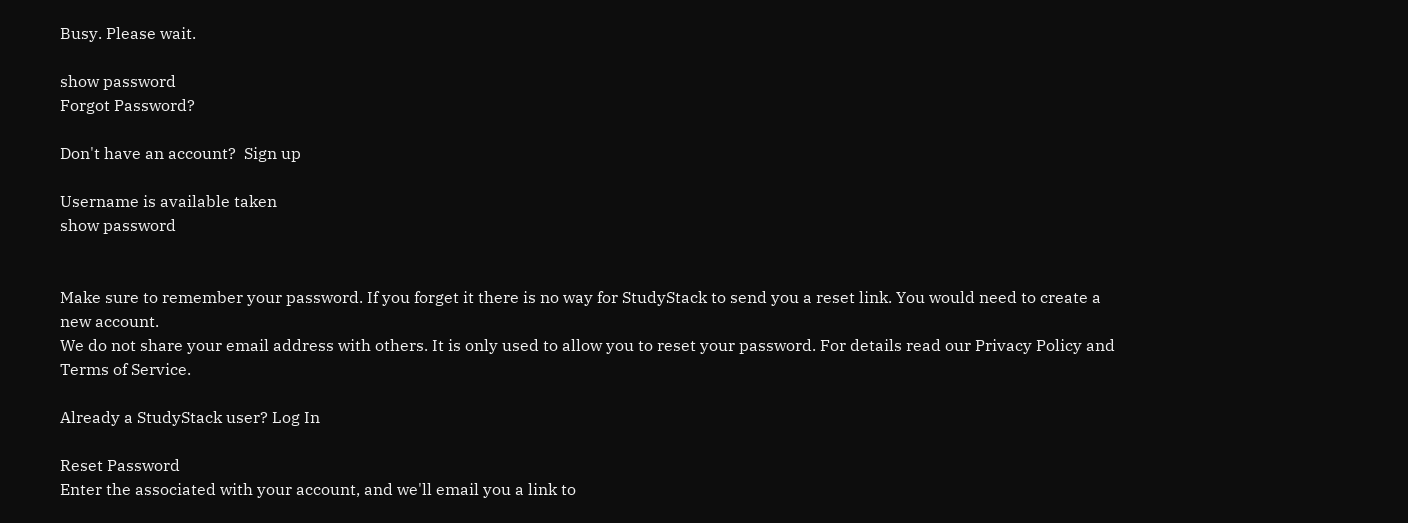Busy. Please wait.

show password
Forgot Password?

Don't have an account?  Sign up

Username is available taken
show password


Make sure to remember your password. If you forget it there is no way for StudyStack to send you a reset link. You would need to create a new account.
We do not share your email address with others. It is only used to allow you to reset your password. For details read our Privacy Policy and Terms of Service.

Already a StudyStack user? Log In

Reset Password
Enter the associated with your account, and we'll email you a link to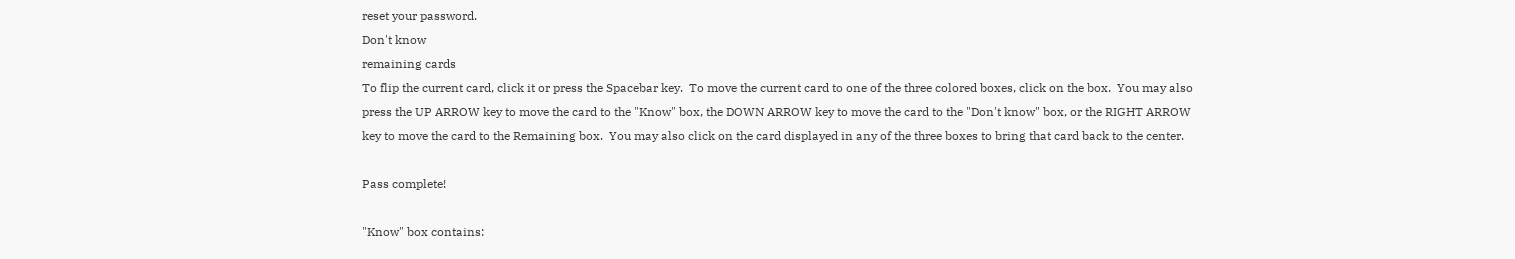reset your password.
Don't know
remaining cards
To flip the current card, click it or press the Spacebar key.  To move the current card to one of the three colored boxes, click on the box.  You may also press the UP ARROW key to move the card to the "Know" box, the DOWN ARROW key to move the card to the "Don't know" box, or the RIGHT ARROW key to move the card to the Remaining box.  You may also click on the card displayed in any of the three boxes to bring that card back to the center.

Pass complete!

"Know" box contains: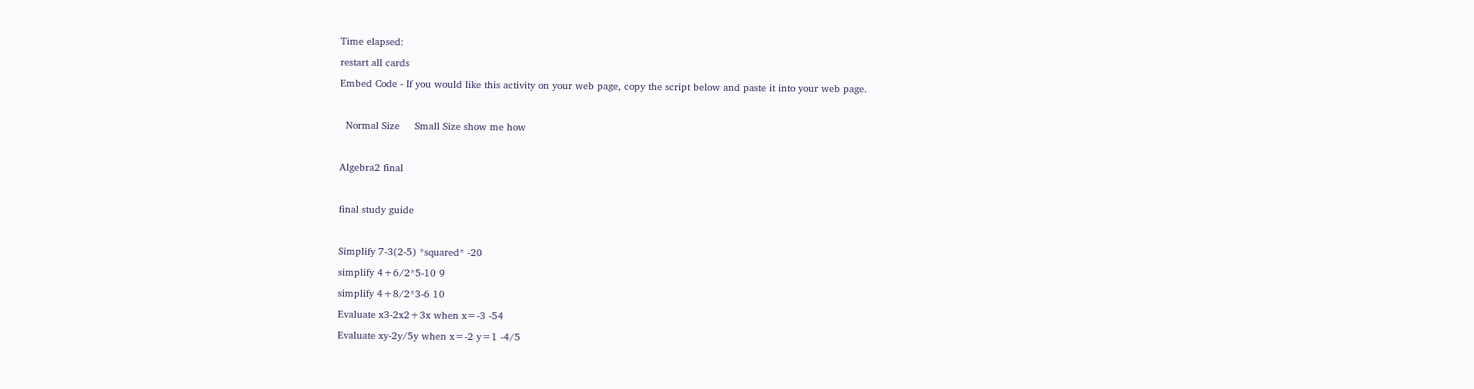Time elapsed:
restart all cards
Embed Code - If you would like this activity on your web page, copy the script below and paste it into your web page.

  Normal Size     Small Size show me how

Algebra2 final

final study guide

Simplify 7-3(2-5) *squared* -20
simplify 4+6/2*5-10 9
simplify 4+8/2*3-6 10
Evaluate x3-2x2+3x when x=-3 -54
Evaluate xy-2y/5y when x=-2 y=1 -4/5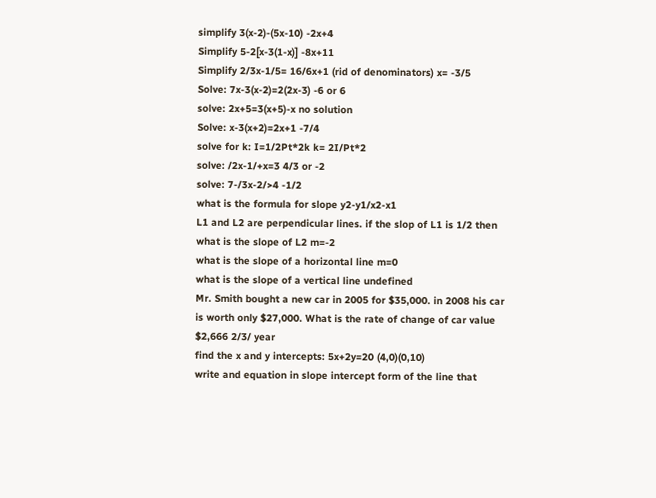simplify 3(x-2)-(5x-10) -2x+4
Simplify 5-2[x-3(1-x)] -8x+11
Simplify 2/3x-1/5= 16/6x+1 (rid of denominators) x= -3/5
Solve: 7x-3(x-2)=2(2x-3) -6 or 6
solve: 2x+5=3(x+5)-x no solution
Solve: x-3(x+2)=2x+1 -7/4
solve for k: I=1/2Pt*2k k= 2I/Pt*2
solve: /2x-1/+x=3 4/3 or -2
solve: 7-/3x-2/>4 -1/2
what is the formula for slope y2-y1/x2-x1
L1 and L2 are perpendicular lines. if the slop of L1 is 1/2 then what is the slope of L2 m=-2
what is the slope of a horizontal line m=0
what is the slope of a vertical line undefined
Mr. Smith bought a new car in 2005 for $35,000. in 2008 his car is worth only $27,000. What is the rate of change of car value $2,666 2/3/ year
find the x and y intercepts: 5x+2y=20 (4,0)(0,10)
write and equation in slope intercept form of the line that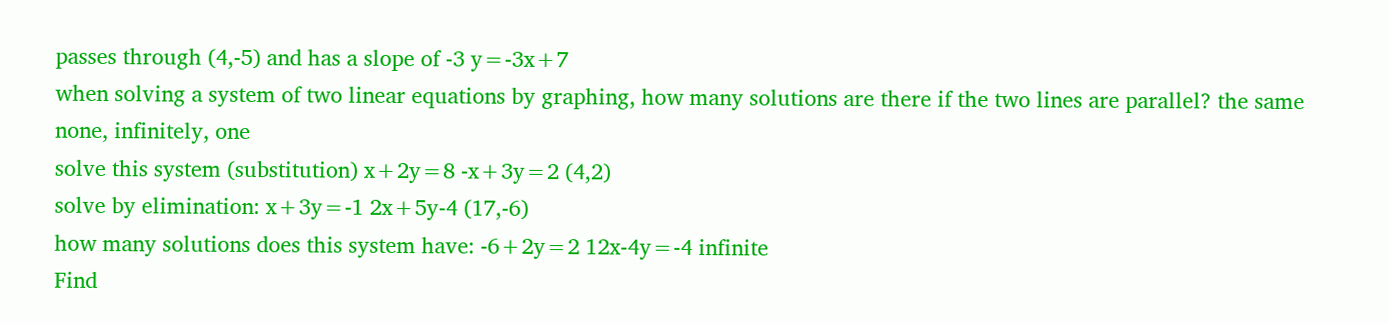passes through (4,-5) and has a slope of -3 y=-3x+7
when solving a system of two linear equations by graphing, how many solutions are there if the two lines are parallel? the same none, infinitely, one
solve this system (substitution) x+2y=8 -x+3y=2 (4,2)
solve by elimination: x+3y=-1 2x+5y-4 (17,-6)
how many solutions does this system have: -6+2y=2 12x-4y=-4 infinite
Find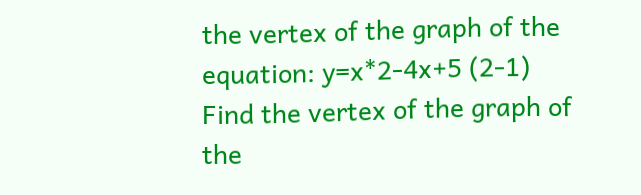the vertex of the graph of the equation: y=x*2-4x+5 (2-1)
Find the vertex of the graph of the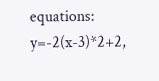equations: y=-2(x-3)*2+2,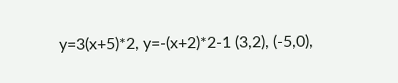y=3(x+5)*2, y=-(x+2)*2-1 (3,2), (-5,0),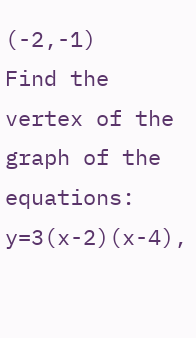(-2,-1)
Find the vertex of the graph of the equations: y=3(x-2)(x-4),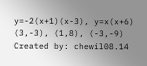y=-2(x+1)(x-3), y=x(x+6) (3,-3), (1,8), (-3,-9)
Created by: chewil08.14